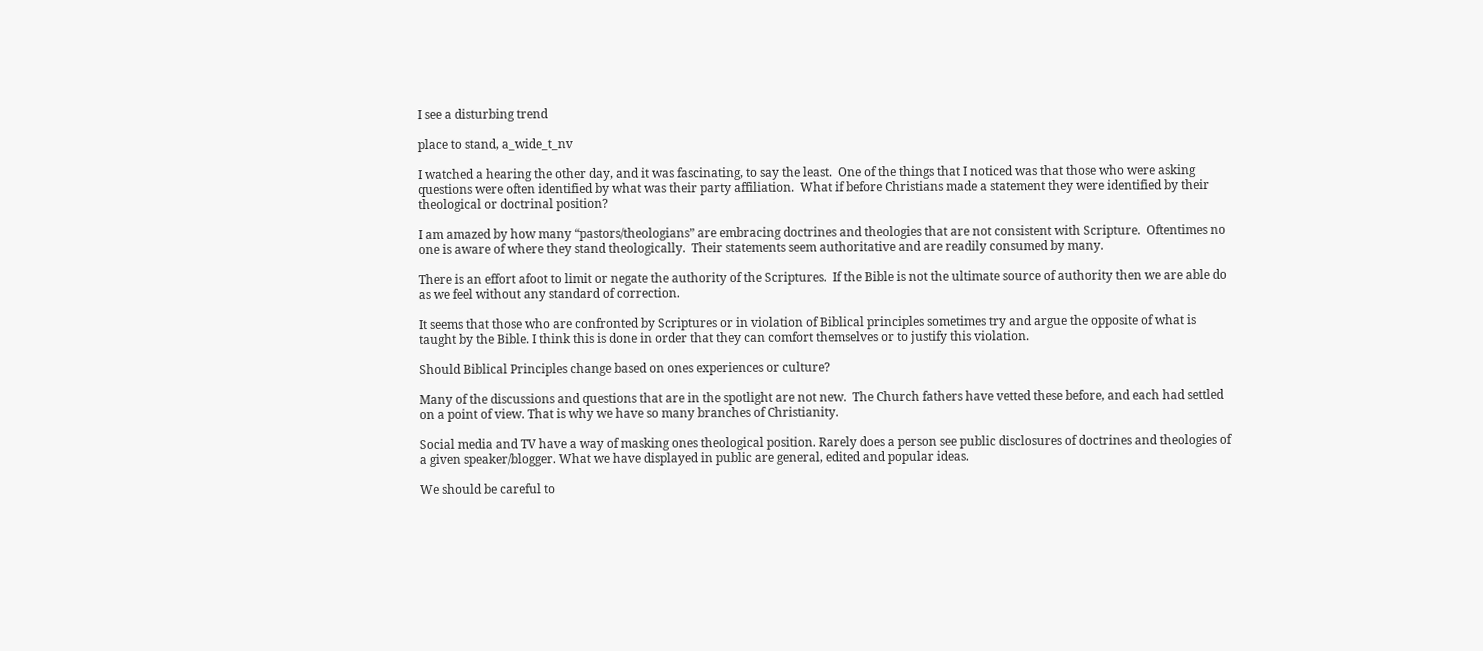I see a disturbing trend

place to stand, a_wide_t_nv

I watched a hearing the other day, and it was fascinating, to say the least.  One of the things that I noticed was that those who were asking questions were often identified by what was their party affiliation.  What if before Christians made a statement they were identified by their theological or doctrinal position?

I am amazed by how many “pastors/theologians” are embracing doctrines and theologies that are not consistent with Scripture.  Oftentimes no one is aware of where they stand theologically.  Their statements seem authoritative and are readily consumed by many.

There is an effort afoot to limit or negate the authority of the Scriptures.  If the Bible is not the ultimate source of authority then we are able do as we feel without any standard of correction.

It seems that those who are confronted by Scriptures or in violation of Biblical principles sometimes try and argue the opposite of what is taught by the Bible. I think this is done in order that they can comfort themselves or to justify this violation.

Should Biblical Principles change based on ones experiences or culture?

Many of the discussions and questions that are in the spotlight are not new.  The Church fathers have vetted these before, and each had settled on a point of view. That is why we have so many branches of Christianity.

Social media and TV have a way of masking ones theological position. Rarely does a person see public disclosures of doctrines and theologies of a given speaker/blogger. What we have displayed in public are general, edited and popular ideas.

We should be careful to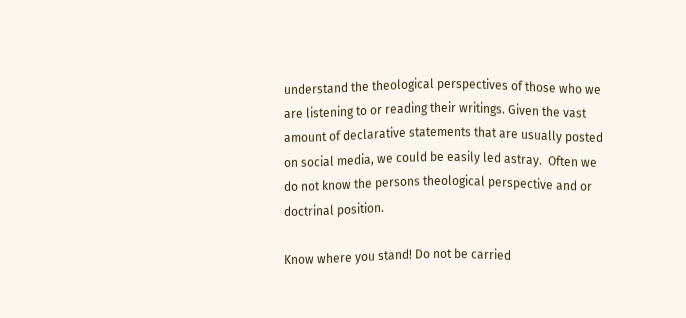understand the theological perspectives of those who we are listening to or reading their writings. Given the vast amount of declarative statements that are usually posted on social media, we could be easily led astray.  Often we do not know the persons theological perspective and or doctrinal position.

Know where you stand! Do not be carried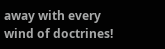away with every wind of doctrines!